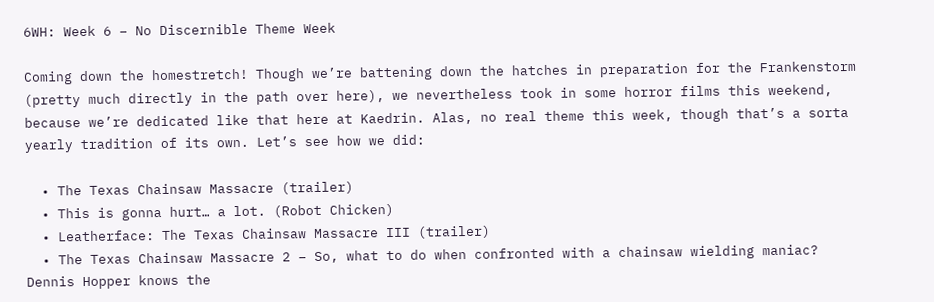6WH: Week 6 – No Discernible Theme Week

Coming down the homestretch! Though we’re battening down the hatches in preparation for the Frankenstorm (pretty much directly in the path over here), we nevertheless took in some horror films this weekend, because we’re dedicated like that here at Kaedrin. Alas, no real theme this week, though that’s a sorta yearly tradition of its own. Let’s see how we did:

  • The Texas Chainsaw Massacre (trailer)
  • This is gonna hurt… a lot. (Robot Chicken)
  • Leatherface: The Texas Chainsaw Massacre III (trailer)
  • The Texas Chainsaw Massacre 2 – So, what to do when confronted with a chainsaw wielding maniac? Dennis Hopper knows the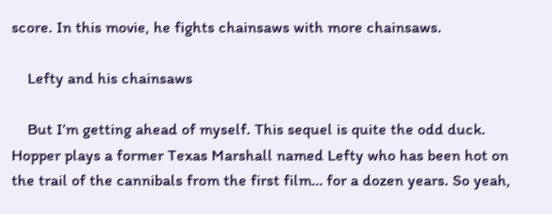score. In this movie, he fights chainsaws with more chainsaws.

    Lefty and his chainsaws

    But I’m getting ahead of myself. This sequel is quite the odd duck. Hopper plays a former Texas Marshall named Lefty who has been hot on the trail of the cannibals from the first film… for a dozen years. So yeah,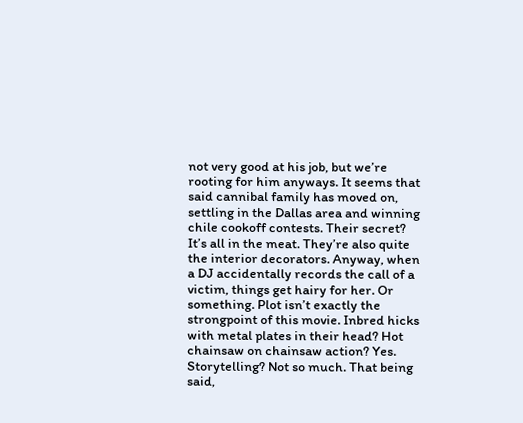not very good at his job, but we’re rooting for him anyways. It seems that said cannibal family has moved on, settling in the Dallas area and winning chile cookoff contests. Their secret? It’s all in the meat. They’re also quite the interior decorators. Anyway, when a DJ accidentally records the call of a victim, things get hairy for her. Or something. Plot isn’t exactly the strongpoint of this movie. Inbred hicks with metal plates in their head? Hot chainsaw on chainsaw action? Yes. Storytelling? Not so much. That being said,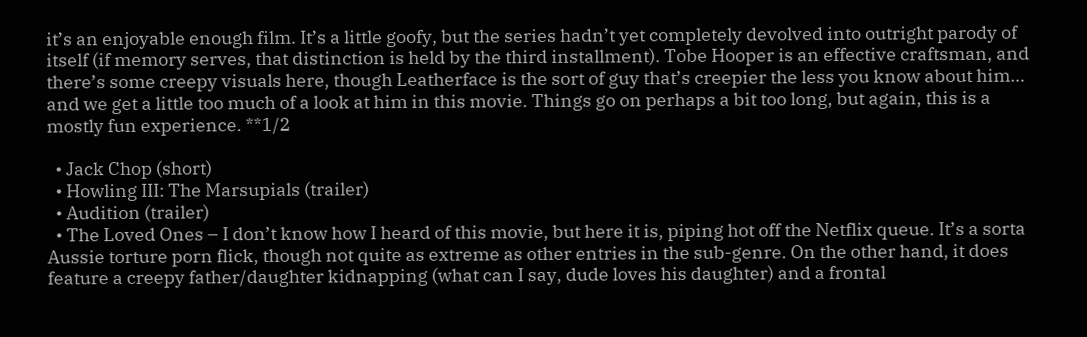it’s an enjoyable enough film. It’s a little goofy, but the series hadn’t yet completely devolved into outright parody of itself (if memory serves, that distinction is held by the third installment). Tobe Hooper is an effective craftsman, and there’s some creepy visuals here, though Leatherface is the sort of guy that’s creepier the less you know about him… and we get a little too much of a look at him in this movie. Things go on perhaps a bit too long, but again, this is a mostly fun experience. **1/2

  • Jack Chop (short)
  • Howling III: The Marsupials (trailer)
  • Audition (trailer)
  • The Loved Ones – I don’t know how I heard of this movie, but here it is, piping hot off the Netflix queue. It’s a sorta Aussie torture porn flick, though not quite as extreme as other entries in the sub-genre. On the other hand, it does feature a creepy father/daughter kidnapping (what can I say, dude loves his daughter) and a frontal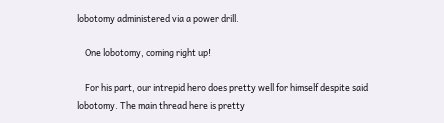lobotomy administered via a power drill.

    One lobotomy, coming right up!

    For his part, our intrepid hero does pretty well for himself despite said lobotomy. The main thread here is pretty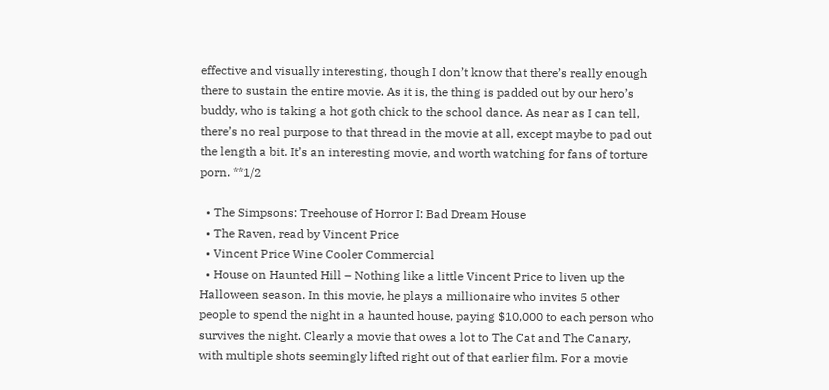effective and visually interesting, though I don’t know that there’s really enough there to sustain the entire movie. As it is, the thing is padded out by our hero’s buddy, who is taking a hot goth chick to the school dance. As near as I can tell, there’s no real purpose to that thread in the movie at all, except maybe to pad out the length a bit. It’s an interesting movie, and worth watching for fans of torture porn. **1/2

  • The Simpsons: Treehouse of Horror I: Bad Dream House
  • The Raven, read by Vincent Price
  • Vincent Price Wine Cooler Commercial
  • House on Haunted Hill – Nothing like a little Vincent Price to liven up the Halloween season. In this movie, he plays a millionaire who invites 5 other people to spend the night in a haunted house, paying $10,000 to each person who survives the night. Clearly a movie that owes a lot to The Cat and The Canary, with multiple shots seemingly lifted right out of that earlier film. For a movie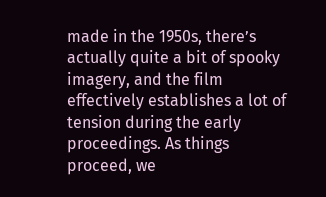made in the 1950s, there’s actually quite a bit of spooky imagery, and the film effectively establishes a lot of tension during the early proceedings. As things proceed, we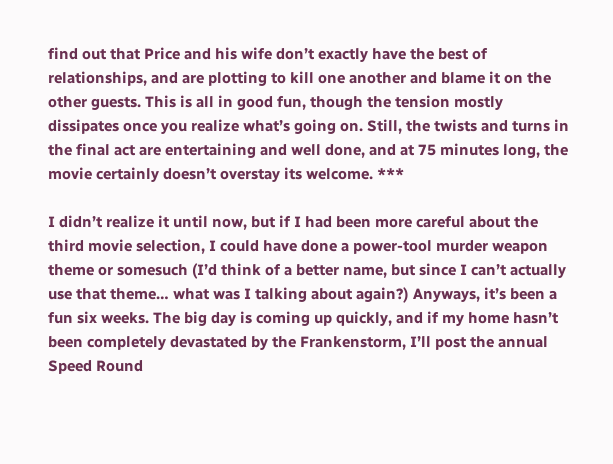find out that Price and his wife don’t exactly have the best of relationships, and are plotting to kill one another and blame it on the other guests. This is all in good fun, though the tension mostly dissipates once you realize what’s going on. Still, the twists and turns in the final act are entertaining and well done, and at 75 minutes long, the movie certainly doesn’t overstay its welcome. ***

I didn’t realize it until now, but if I had been more careful about the third movie selection, I could have done a power-tool murder weapon theme or somesuch (I’d think of a better name, but since I can’t actually use that theme… what was I talking about again?) Anyways, it’s been a fun six weeks. The big day is coming up quickly, and if my home hasn’t been completely devastated by the Frankenstorm, I’ll post the annual Speed Round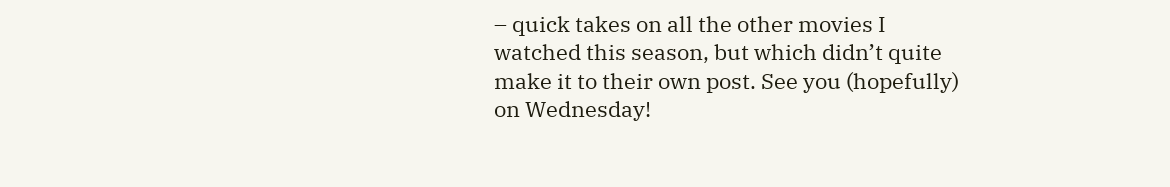– quick takes on all the other movies I watched this season, but which didn’t quite make it to their own post. See you (hopefully) on Wednesday!